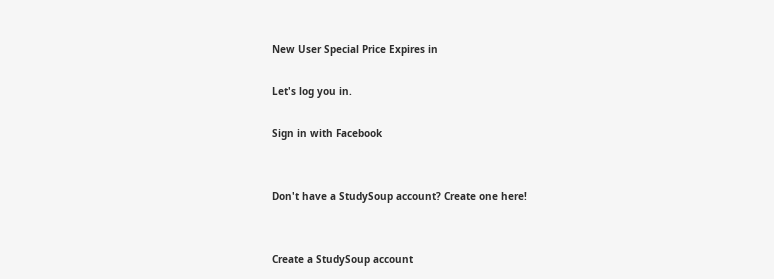New User Special Price Expires in

Let's log you in.

Sign in with Facebook


Don't have a StudySoup account? Create one here!


Create a StudySoup account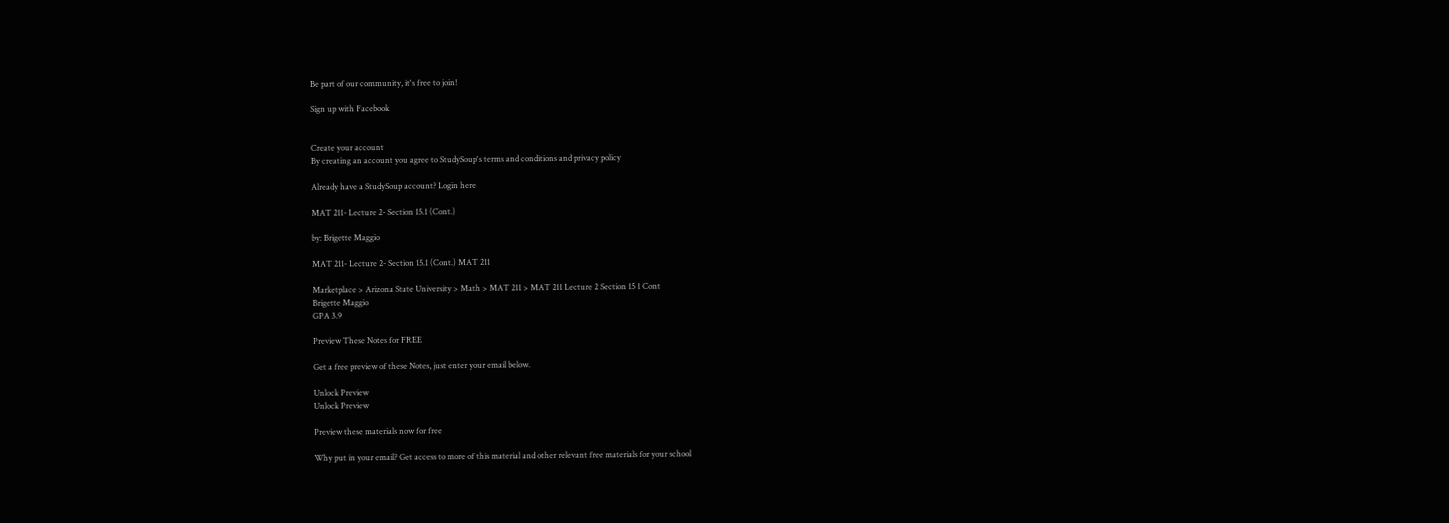Be part of our community, it's free to join!

Sign up with Facebook


Create your account
By creating an account you agree to StudySoup's terms and conditions and privacy policy

Already have a StudySoup account? Login here

MAT 211- Lecture 2- Section 15.1 (Cont.)

by: Brigette Maggio

MAT 211- Lecture 2- Section 15.1 (Cont.) MAT 211

Marketplace > Arizona State University > Math > MAT 211 > MAT 211 Lecture 2 Section 15 1 Cont
Brigette Maggio
GPA 3.9

Preview These Notes for FREE

Get a free preview of these Notes, just enter your email below.

Unlock Preview
Unlock Preview

Preview these materials now for free

Why put in your email? Get access to more of this material and other relevant free materials for your school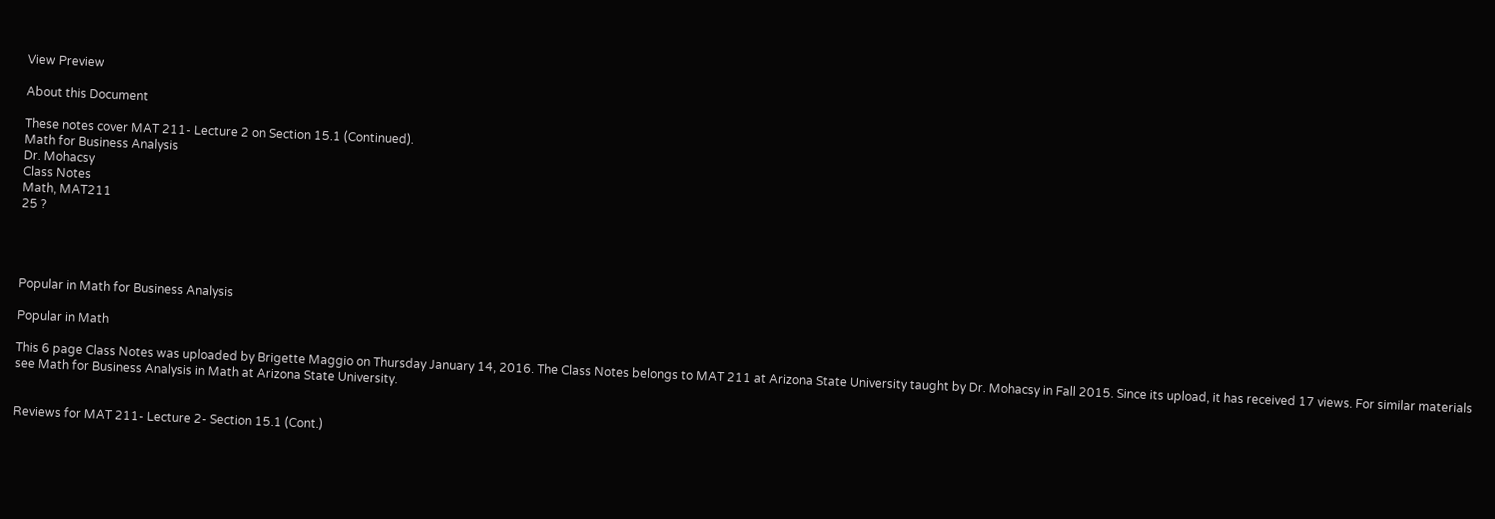View Preview

About this Document

These notes cover MAT 211- Lecture 2 on Section 15.1 (Continued).
Math for Business Analysis
Dr. Mohacsy
Class Notes
Math, MAT211
25 ?




Popular in Math for Business Analysis

Popular in Math

This 6 page Class Notes was uploaded by Brigette Maggio on Thursday January 14, 2016. The Class Notes belongs to MAT 211 at Arizona State University taught by Dr. Mohacsy in Fall 2015. Since its upload, it has received 17 views. For similar materials see Math for Business Analysis in Math at Arizona State University.


Reviews for MAT 211- Lecture 2- Section 15.1 (Cont.)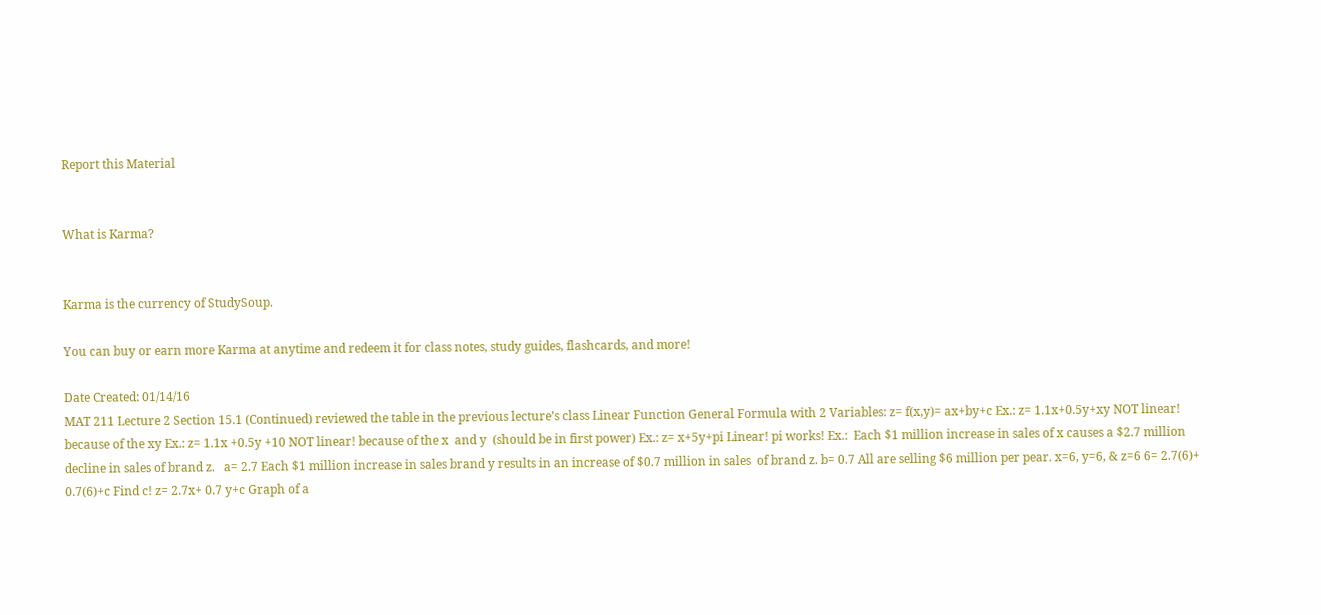Report this Material


What is Karma?


Karma is the currency of StudySoup.

You can buy or earn more Karma at anytime and redeem it for class notes, study guides, flashcards, and more!

Date Created: 01/14/16
MAT 211 Lecture 2 Section 15.1 (Continued) reviewed the table in the previous lecture’s class Linear Function General Formula with 2 Variables: z= f(x,y)= ax+by+c Ex.: z= 1.1x+0.5y+xy NOT linear! because of the xy Ex.: z= 1.1x +0.5y +10 NOT linear! because of the x  and y  (should be in first power) Ex.: z= x+5y+pi Linear! pi works! Ex.:  Each $1 million increase in sales of x causes a $2.7 million decline in sales of brand z.   a= 2.7 Each $1 million increase in sales brand y results in an increase of $0.7 million in sales  of brand z. b= 0.7 All are selling $6 million per pear. x=6, y=6, & z=6 6= 2.7(6)+ 0.7(6)+c Find c! z= 2.7x+ 0.7 y+c Graph of a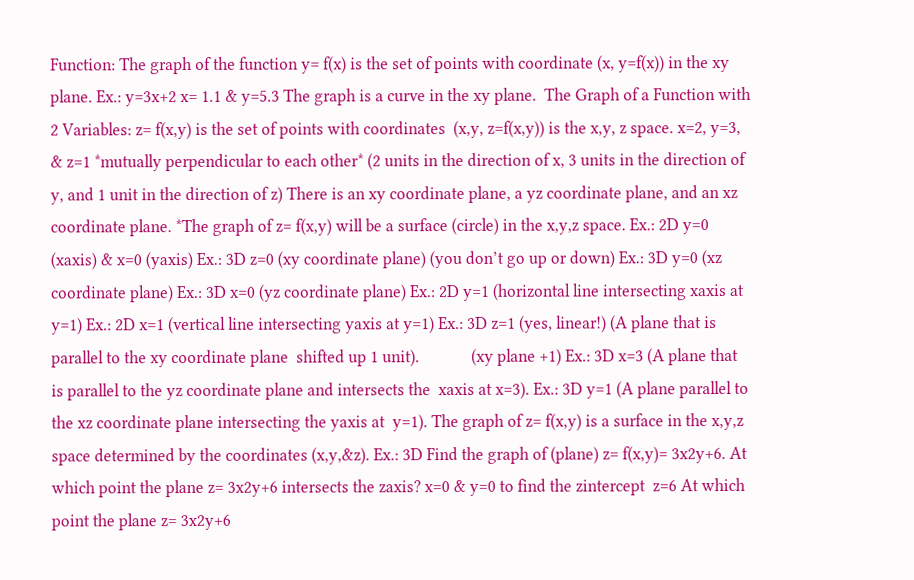Function: The graph of the function y= f(x) is the set of points with coordinate (x, y=f(x)) in the xy plane. Ex.: y=3x+2 x= 1.1 & y=5.3 The graph is a curve in the xy plane.  The Graph of a Function with 2 Variables: z= f(x,y) is the set of points with coordinates  (x,y, z=f(x,y)) is the x,y, z space. x=2, y=3, & z=1 *mutually perpendicular to each other* (2 units in the direction of x, 3 units in the direction of y, and 1 unit in the direction of z) There is an xy coordinate plane, a yz coordinate plane, and an xz coordinate plane. *The graph of z= f(x,y) will be a surface (circle) in the x,y,z space. Ex.: 2D y=0  (xaxis) & x=0 (yaxis) Ex.: 3D z=0 (xy coordinate plane) (you don’t go up or down) Ex.: 3D y=0 (xz coordinate plane) Ex.: 3D x=0 (yz coordinate plane) Ex.: 2D y=1 (horizontal line intersecting xaxis at y=1) Ex.: 2D x=1 (vertical line intersecting yaxis at y=1) Ex.: 3D z=1 (yes, linear!) (A plane that is parallel to the xy coordinate plane  shifted up 1 unit).             (xy plane +1) Ex.: 3D x=3 (A plane that is parallel to the yz coordinate plane and intersects the  xaxis at x=3). Ex.: 3D y=1 (A plane parallel to the xz coordinate plane intersecting the yaxis at  y=1). The graph of z= f(x,y) is a surface in the x,y,z space determined by the coordinates (x,y,&z). Ex.: 3D Find the graph of (plane) z= f(x,y)= 3x2y+6. At which point the plane z= 3x2y+6 intersects the zaxis? x=0 & y=0 to find the zintercept  z=6 At which point the plane z= 3x2y+6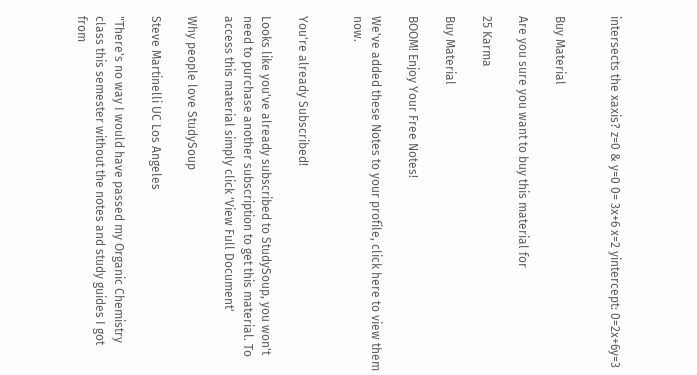intersects the xaxis? z=0 & y=0 0= 3x+6 x=2 yintercept: 0=2x+6y=3


Buy Material

Are you sure you want to buy this material for

25 Karma

Buy Material

BOOM! Enjoy Your Free Notes!

We've added these Notes to your profile, click here to view them now.


You're already Subscribed!

Looks like you've already subscribed to StudySoup, you won't need to purchase another subscription to get this material. To access this material simply click 'View Full Document'

Why people love StudySoup

Steve Martinelli UC Los Angeles

"There's no way I would have passed my Organic Chemistry class this semester without the notes and study guides I got from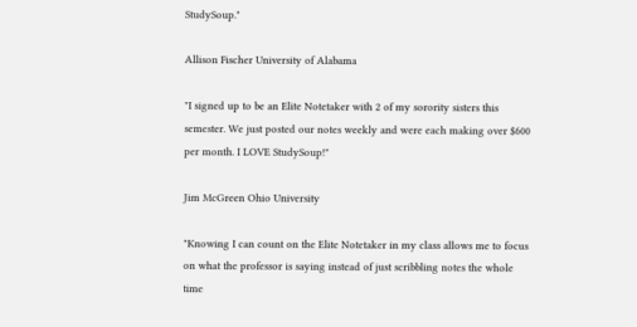StudySoup."

Allison Fischer University of Alabama

"I signed up to be an Elite Notetaker with 2 of my sorority sisters this semester. We just posted our notes weekly and were each making over $600 per month. I LOVE StudySoup!"

Jim McGreen Ohio University

"Knowing I can count on the Elite Notetaker in my class allows me to focus on what the professor is saying instead of just scribbling notes the whole time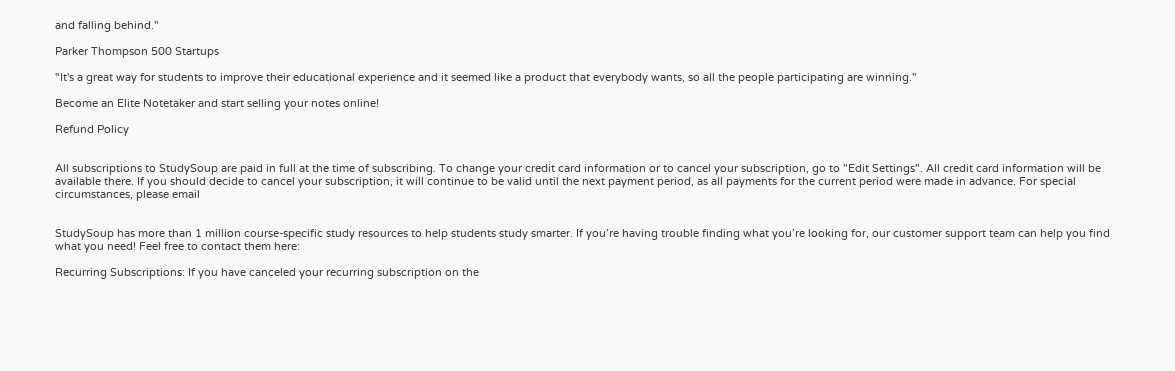and falling behind."

Parker Thompson 500 Startups

"It's a great way for students to improve their educational experience and it seemed like a product that everybody wants, so all the people participating are winning."

Become an Elite Notetaker and start selling your notes online!

Refund Policy


All subscriptions to StudySoup are paid in full at the time of subscribing. To change your credit card information or to cancel your subscription, go to "Edit Settings". All credit card information will be available there. If you should decide to cancel your subscription, it will continue to be valid until the next payment period, as all payments for the current period were made in advance. For special circumstances, please email


StudySoup has more than 1 million course-specific study resources to help students study smarter. If you’re having trouble finding what you’re looking for, our customer support team can help you find what you need! Feel free to contact them here:

Recurring Subscriptions: If you have canceled your recurring subscription on the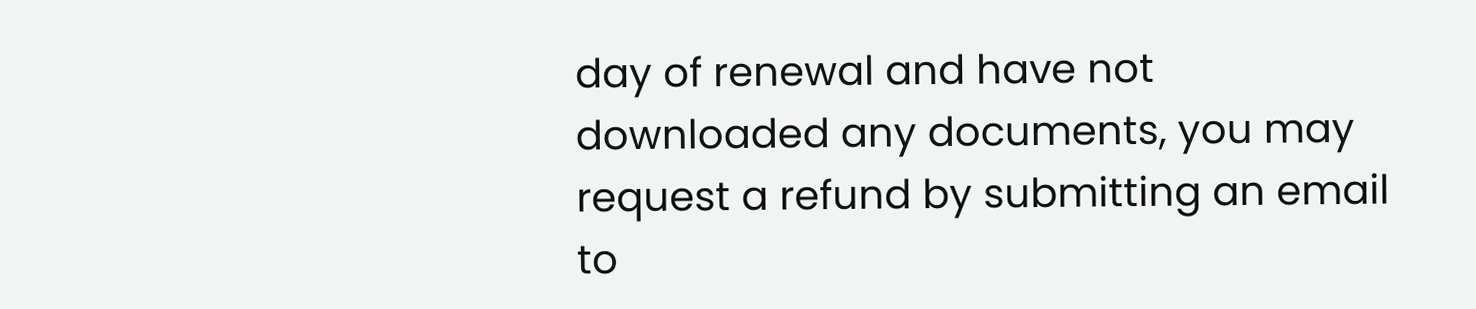day of renewal and have not downloaded any documents, you may request a refund by submitting an email to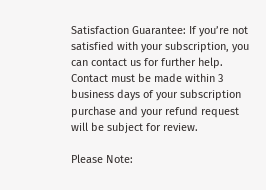Satisfaction Guarantee: If you’re not satisfied with your subscription, you can contact us for further help. Contact must be made within 3 business days of your subscription purchase and your refund request will be subject for review.

Please Note: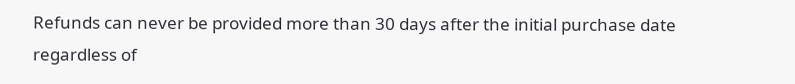Refunds can never be provided more than 30 days after the initial purchase date regardless of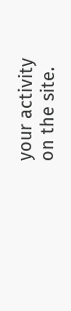your activity on the site.